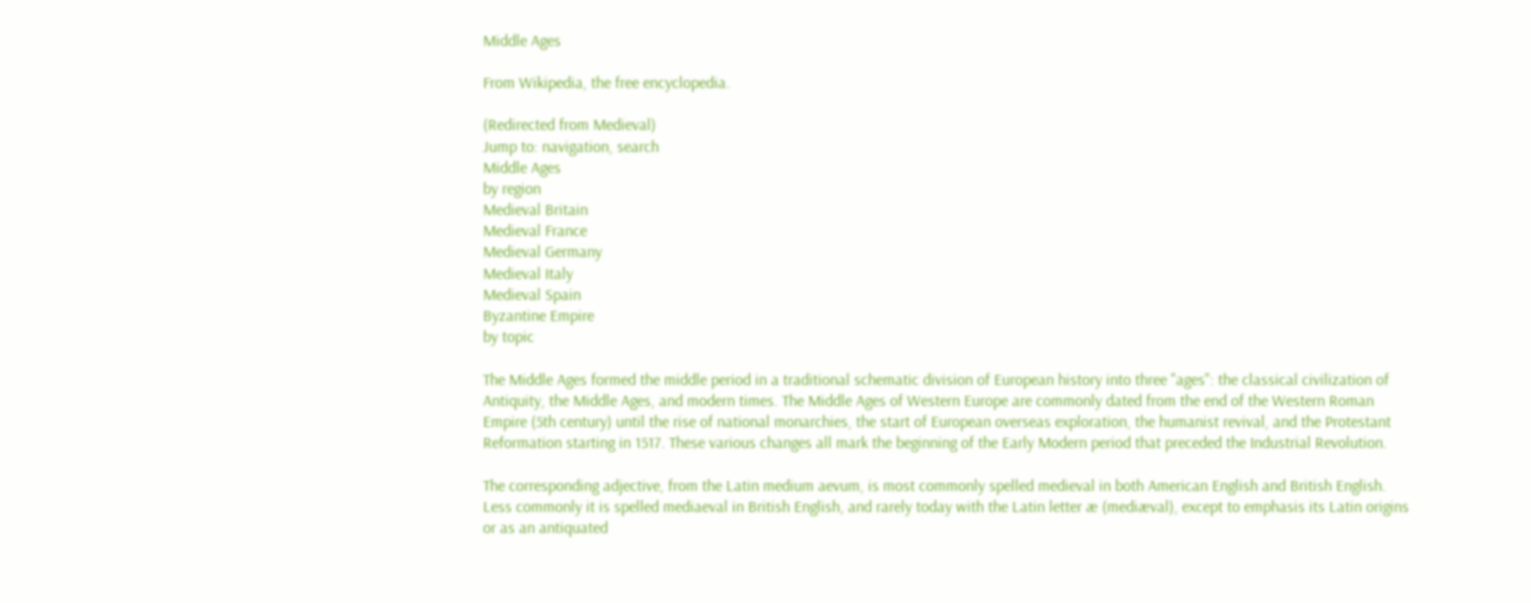Middle Ages

From Wikipedia, the free encyclopedia.

(Redirected from Medieval)
Jump to: navigation, search
Middle Ages
by region
Medieval Britain
Medieval France
Medieval Germany
Medieval Italy
Medieval Spain
Byzantine Empire
by topic

The Middle Ages formed the middle period in a traditional schematic division of European history into three "ages": the classical civilization of Antiquity, the Middle Ages, and modern times. The Middle Ages of Western Europe are commonly dated from the end of the Western Roman Empire (5th century) until the rise of national monarchies, the start of European overseas exploration, the humanist revival, and the Protestant Reformation starting in 1517. These various changes all mark the beginning of the Early Modern period that preceded the Industrial Revolution.

The corresponding adjective, from the Latin medium aevum, is most commonly spelled medieval in both American English and British English. Less commonly it is spelled mediaeval in British English, and rarely today with the Latin letter æ (mediæval), except to emphasis its Latin origins or as an antiquated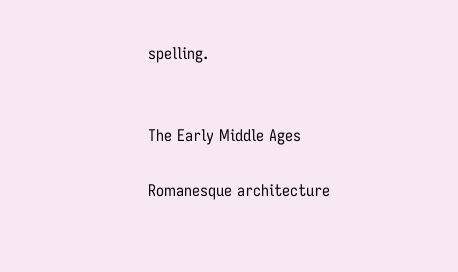spelling.


The Early Middle Ages

Romanesque architecture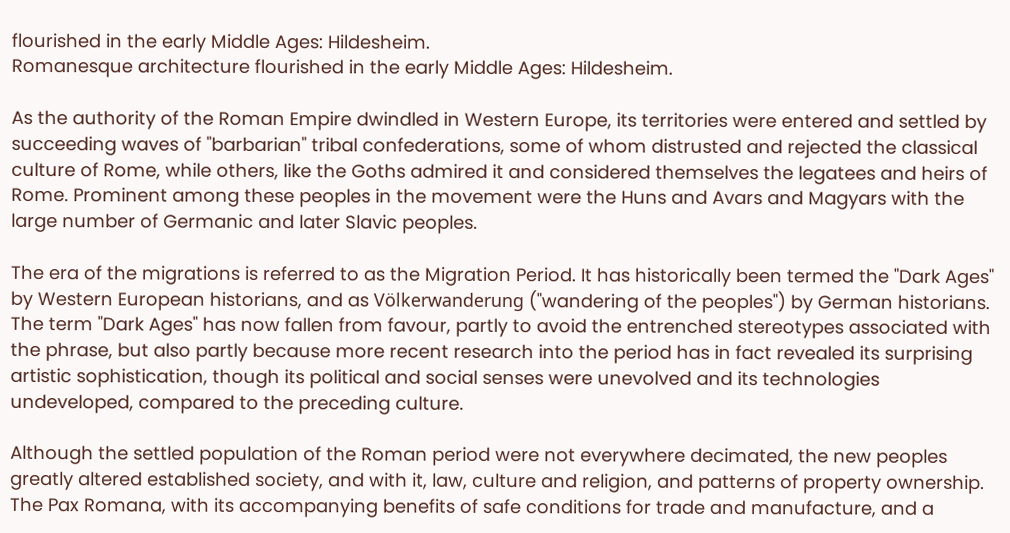flourished in the early Middle Ages: Hildesheim.
Romanesque architecture flourished in the early Middle Ages: Hildesheim.

As the authority of the Roman Empire dwindled in Western Europe, its territories were entered and settled by succeeding waves of "barbarian" tribal confederations, some of whom distrusted and rejected the classical culture of Rome, while others, like the Goths admired it and considered themselves the legatees and heirs of Rome. Prominent among these peoples in the movement were the Huns and Avars and Magyars with the large number of Germanic and later Slavic peoples.

The era of the migrations is referred to as the Migration Period. It has historically been termed the "Dark Ages" by Western European historians, and as Völkerwanderung ("wandering of the peoples") by German historians. The term "Dark Ages" has now fallen from favour, partly to avoid the entrenched stereotypes associated with the phrase, but also partly because more recent research into the period has in fact revealed its surprising artistic sophistication, though its political and social senses were unevolved and its technologies undeveloped, compared to the preceding culture.

Although the settled population of the Roman period were not everywhere decimated, the new peoples greatly altered established society, and with it, law, culture and religion, and patterns of property ownership. The Pax Romana, with its accompanying benefits of safe conditions for trade and manufacture, and a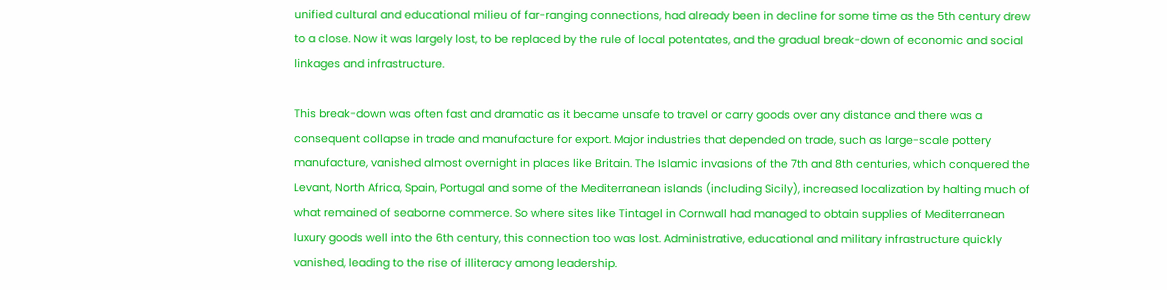unified cultural and educational milieu of far-ranging connections, had already been in decline for some time as the 5th century drew to a close. Now it was largely lost, to be replaced by the rule of local potentates, and the gradual break-down of economic and social linkages and infrastructure.

This break-down was often fast and dramatic as it became unsafe to travel or carry goods over any distance and there was a consequent collapse in trade and manufacture for export. Major industries that depended on trade, such as large-scale pottery manufacture, vanished almost overnight in places like Britain. The Islamic invasions of the 7th and 8th centuries, which conquered the Levant, North Africa, Spain, Portugal and some of the Mediterranean islands (including Sicily), increased localization by halting much of what remained of seaborne commerce. So where sites like Tintagel in Cornwall had managed to obtain supplies of Mediterranean luxury goods well into the 6th century, this connection too was lost. Administrative, educational and military infrastructure quickly vanished, leading to the rise of illiteracy among leadership.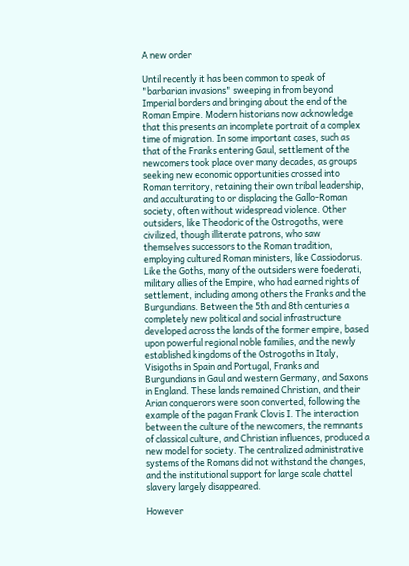A new order

Until recently it has been common to speak of "barbarian invasions" sweeping in from beyond Imperial borders and bringing about the end of the Roman Empire. Modern historians now acknowledge that this presents an incomplete portrait of a complex time of migration. In some important cases, such as that of the Franks entering Gaul, settlement of the newcomers took place over many decades, as groups seeking new economic opportunities crossed into Roman territory, retaining their own tribal leadership, and acculturating to or displacing the Gallo-Roman society, often without widespread violence. Other outsiders, like Theodoric of the Ostrogoths, were civilized, though illiterate patrons, who saw themselves successors to the Roman tradition, employing cultured Roman ministers, like Cassiodorus. Like the Goths, many of the outsiders were foederati, military allies of the Empire, who had earned rights of settlement, including among others the Franks and the Burgundians. Between the 5th and 8th centuries a completely new political and social infrastructure developed across the lands of the former empire, based upon powerful regional noble families, and the newly established kingdoms of the Ostrogoths in Italy, Visigoths in Spain and Portugal, Franks and Burgundians in Gaul and western Germany, and Saxons in England. These lands remained Christian, and their Arian conquerors were soon converted, following the example of the pagan Frank Clovis I. The interaction between the culture of the newcomers, the remnants of classical culture, and Christian influences, produced a new model for society. The centralized administrative systems of the Romans did not withstand the changes, and the institutional support for large scale chattel slavery largely disappeared.

However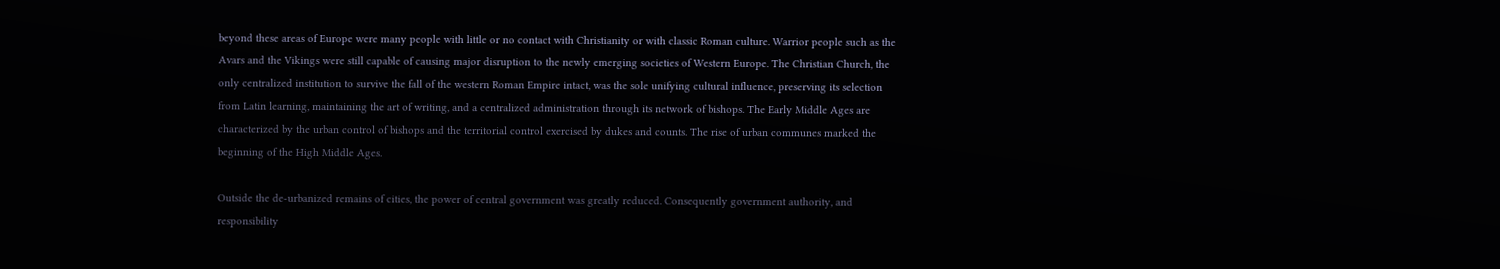beyond these areas of Europe were many people with little or no contact with Christianity or with classic Roman culture. Warrior people such as the Avars and the Vikings were still capable of causing major disruption to the newly emerging societies of Western Europe. The Christian Church, the only centralized institution to survive the fall of the western Roman Empire intact, was the sole unifying cultural influence, preserving its selection from Latin learning, maintaining the art of writing, and a centralized administration through its network of bishops. The Early Middle Ages are characterized by the urban control of bishops and the territorial control exercised by dukes and counts. The rise of urban communes marked the beginning of the High Middle Ages.

Outside the de-urbanized remains of cities, the power of central government was greatly reduced. Consequently government authority, and responsibility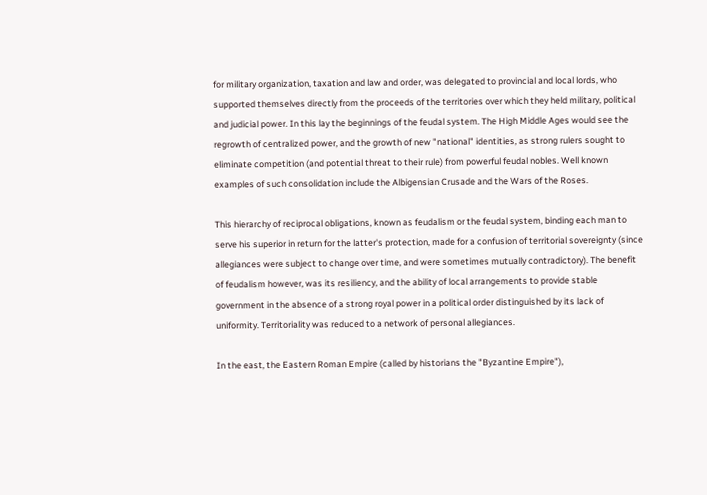for military organization, taxation and law and order, was delegated to provincial and local lords, who supported themselves directly from the proceeds of the territories over which they held military, political and judicial power. In this lay the beginnings of the feudal system. The High Middle Ages would see the regrowth of centralized power, and the growth of new "national" identities, as strong rulers sought to eliminate competition (and potential threat to their rule) from powerful feudal nobles. Well known examples of such consolidation include the Albigensian Crusade and the Wars of the Roses.

This hierarchy of reciprocal obligations, known as feudalism or the feudal system, binding each man to serve his superior in return for the latter's protection, made for a confusion of territorial sovereignty (since allegiances were subject to change over time, and were sometimes mutually contradictory). The benefit of feudalism however, was its resiliency, and the ability of local arrangements to provide stable government in the absence of a strong royal power in a political order distinguished by its lack of uniformity. Territoriality was reduced to a network of personal allegiances.

In the east, the Eastern Roman Empire (called by historians the "Byzantine Empire"),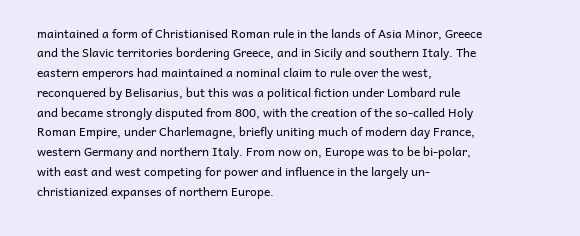maintained a form of Christianised Roman rule in the lands of Asia Minor, Greece and the Slavic territories bordering Greece, and in Sicily and southern Italy. The eastern emperors had maintained a nominal claim to rule over the west, reconquered by Belisarius, but this was a political fiction under Lombard rule and became strongly disputed from 800, with the creation of the so-called Holy Roman Empire, under Charlemagne, briefly uniting much of modern day France, western Germany and northern Italy. From now on, Europe was to be bi-polar, with east and west competing for power and influence in the largely un-christianized expanses of northern Europe.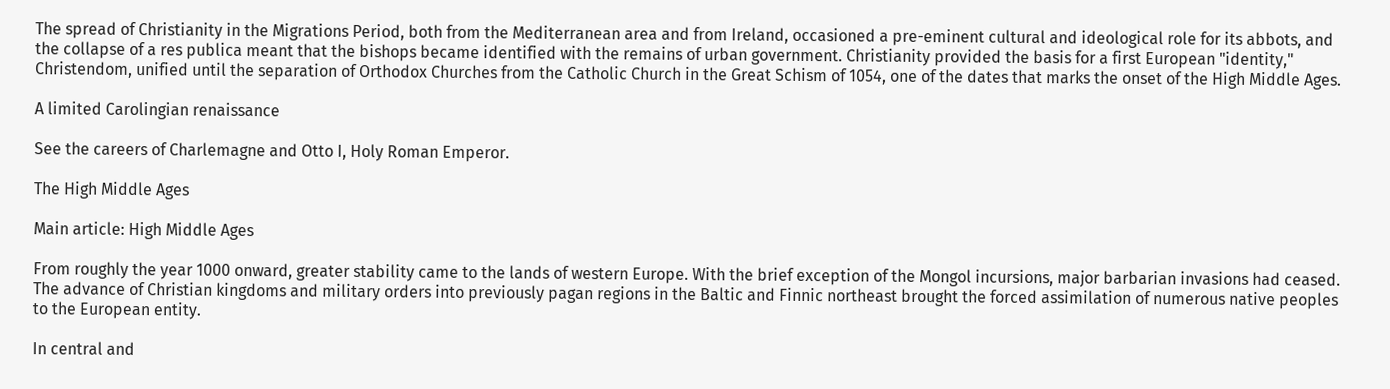The spread of Christianity in the Migrations Period, both from the Mediterranean area and from Ireland, occasioned a pre-eminent cultural and ideological role for its abbots, and the collapse of a res publica meant that the bishops became identified with the remains of urban government. Christianity provided the basis for a first European "identity," Christendom, unified until the separation of Orthodox Churches from the Catholic Church in the Great Schism of 1054, one of the dates that marks the onset of the High Middle Ages.

A limited Carolingian renaissance

See the careers of Charlemagne and Otto I, Holy Roman Emperor.

The High Middle Ages

Main article: High Middle Ages

From roughly the year 1000 onward, greater stability came to the lands of western Europe. With the brief exception of the Mongol incursions, major barbarian invasions had ceased. The advance of Christian kingdoms and military orders into previously pagan regions in the Baltic and Finnic northeast brought the forced assimilation of numerous native peoples to the European entity.

In central and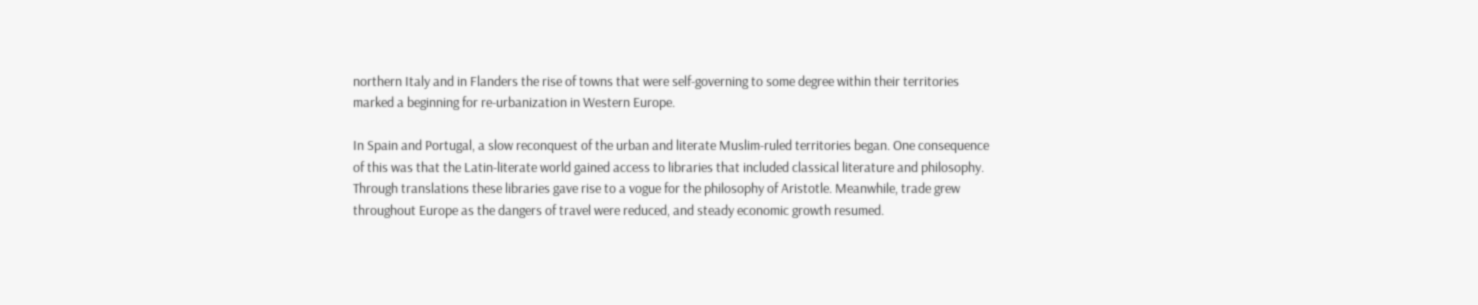northern Italy and in Flanders the rise of towns that were self-governing to some degree within their territories marked a beginning for re-urbanization in Western Europe.

In Spain and Portugal, a slow reconquest of the urban and literate Muslim-ruled territories began. One consequence of this was that the Latin-literate world gained access to libraries that included classical literature and philosophy. Through translations these libraries gave rise to a vogue for the philosophy of Aristotle. Meanwhile, trade grew throughout Europe as the dangers of travel were reduced, and steady economic growth resumed.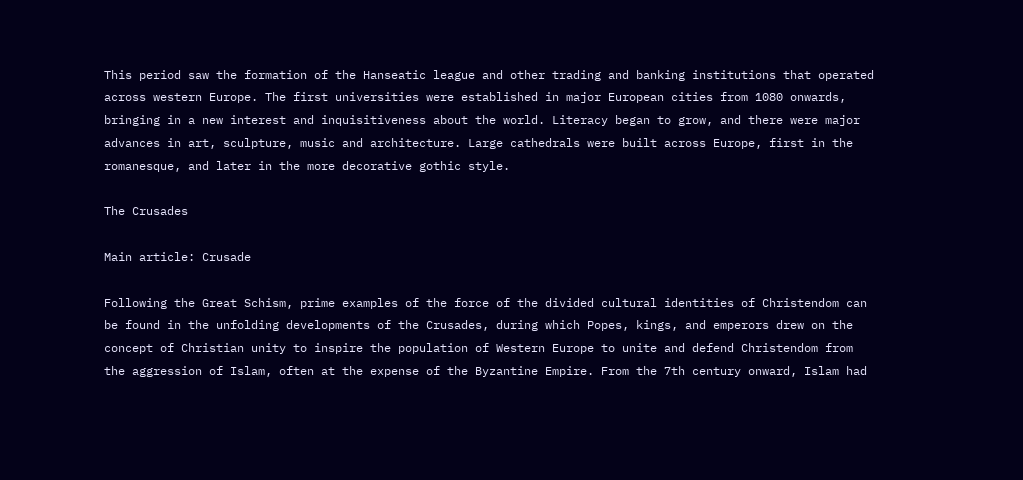This period saw the formation of the Hanseatic league and other trading and banking institutions that operated across western Europe. The first universities were established in major European cities from 1080 onwards, bringing in a new interest and inquisitiveness about the world. Literacy began to grow, and there were major advances in art, sculpture, music and architecture. Large cathedrals were built across Europe, first in the romanesque, and later in the more decorative gothic style.

The Crusades

Main article: Crusade

Following the Great Schism, prime examples of the force of the divided cultural identities of Christendom can be found in the unfolding developments of the Crusades, during which Popes, kings, and emperors drew on the concept of Christian unity to inspire the population of Western Europe to unite and defend Christendom from the aggression of Islam, often at the expense of the Byzantine Empire. From the 7th century onward, Islam had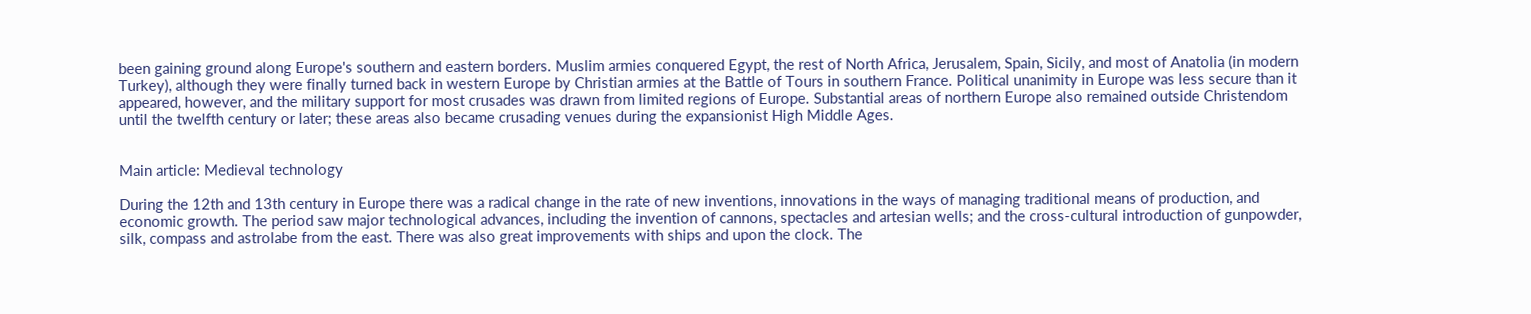been gaining ground along Europe's southern and eastern borders. Muslim armies conquered Egypt, the rest of North Africa, Jerusalem, Spain, Sicily, and most of Anatolia (in modern Turkey), although they were finally turned back in western Europe by Christian armies at the Battle of Tours in southern France. Political unanimity in Europe was less secure than it appeared, however, and the military support for most crusades was drawn from limited regions of Europe. Substantial areas of northern Europe also remained outside Christendom until the twelfth century or later; these areas also became crusading venues during the expansionist High Middle Ages.


Main article: Medieval technology

During the 12th and 13th century in Europe there was a radical change in the rate of new inventions, innovations in the ways of managing traditional means of production, and economic growth. The period saw major technological advances, including the invention of cannons, spectacles and artesian wells; and the cross-cultural introduction of gunpowder, silk, compass and astrolabe from the east. There was also great improvements with ships and upon the clock. The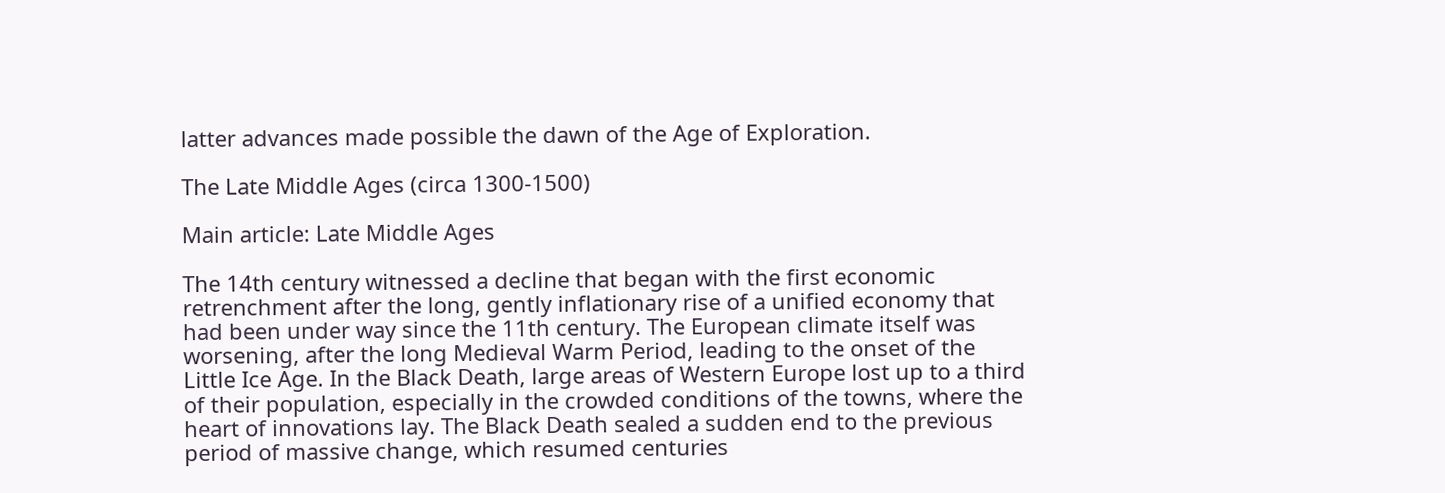latter advances made possible the dawn of the Age of Exploration.

The Late Middle Ages (circa 1300-1500)

Main article: Late Middle Ages

The 14th century witnessed a decline that began with the first economic retrenchment after the long, gently inflationary rise of a unified economy that had been under way since the 11th century. The European climate itself was worsening, after the long Medieval Warm Period, leading to the onset of the Little Ice Age. In the Black Death, large areas of Western Europe lost up to a third of their population, especially in the crowded conditions of the towns, where the heart of innovations lay. The Black Death sealed a sudden end to the previous period of massive change, which resumed centuries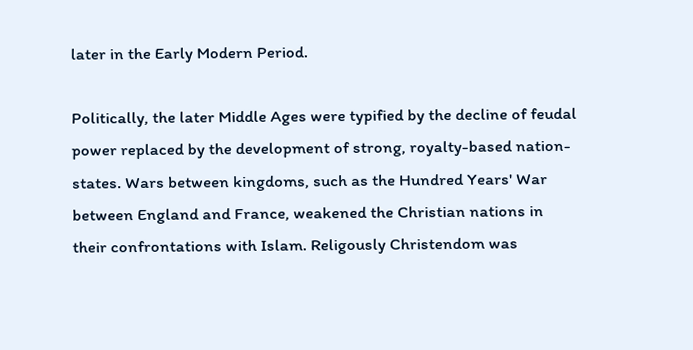later in the Early Modern Period.

Politically, the later Middle Ages were typified by the decline of feudal power replaced by the development of strong, royalty-based nation-states. Wars between kingdoms, such as the Hundred Years' War between England and France, weakened the Christian nations in their confrontations with Islam. Religously Christendom was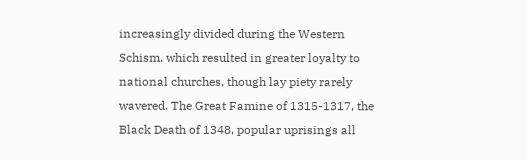increasingly divided during the Western Schism, which resulted in greater loyalty to national churches, though lay piety rarely wavered. The Great Famine of 1315-1317, the Black Death of 1348, popular uprisings all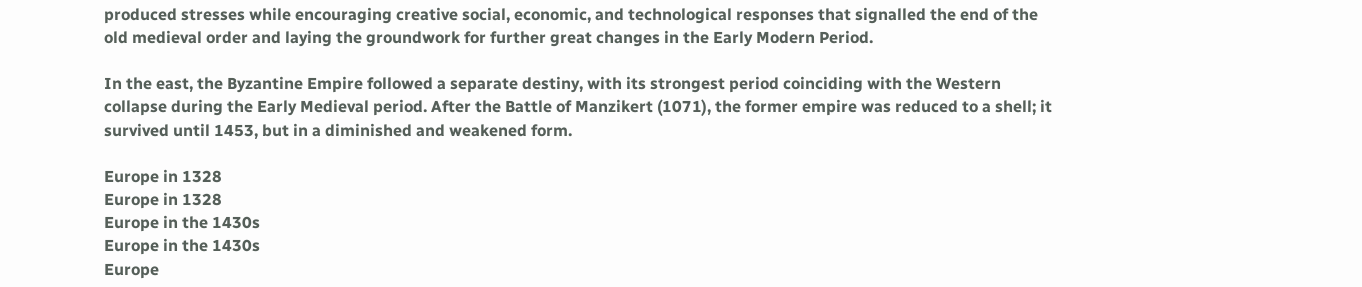produced stresses while encouraging creative social, economic, and technological responses that signalled the end of the old medieval order and laying the groundwork for further great changes in the Early Modern Period.

In the east, the Byzantine Empire followed a separate destiny, with its strongest period coinciding with the Western collapse during the Early Medieval period. After the Battle of Manzikert (1071), the former empire was reduced to a shell; it survived until 1453, but in a diminished and weakened form.

Europe in 1328
Europe in 1328
Europe in the 1430s
Europe in the 1430s
Europe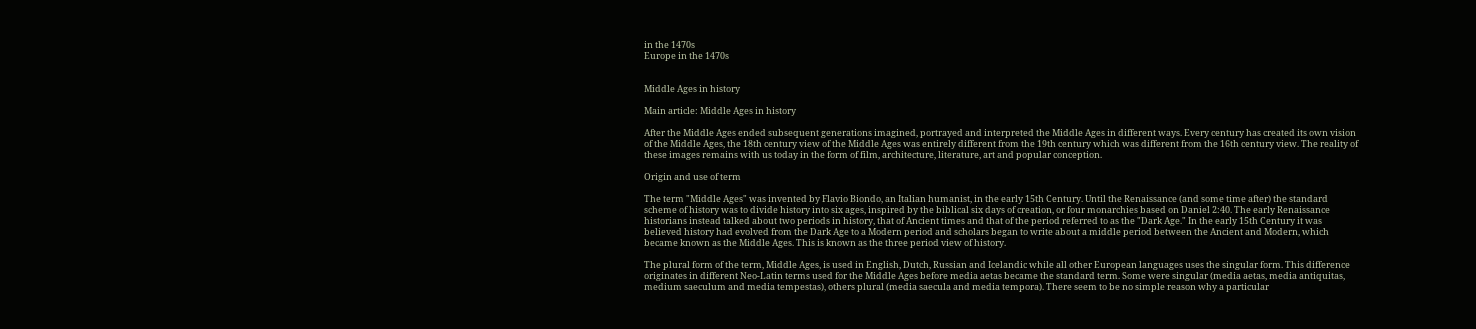in the 1470s
Europe in the 1470s


Middle Ages in history

Main article: Middle Ages in history

After the Middle Ages ended subsequent generations imagined, portrayed and interpreted the Middle Ages in different ways. Every century has created its own vision of the Middle Ages, the 18th century view of the Middle Ages was entirely different from the 19th century which was different from the 16th century view. The reality of these images remains with us today in the form of film, architecture, literature, art and popular conception.

Origin and use of term

The term "Middle Ages" was invented by Flavio Biondo, an Italian humanist, in the early 15th Century. Until the Renaissance (and some time after) the standard scheme of history was to divide history into six ages, inspired by the biblical six days of creation, or four monarchies based on Daniel 2:40. The early Renaissance historians instead talked about two periods in history, that of Ancient times and that of the period referred to as the "Dark Age." In the early 15th Century it was believed history had evolved from the Dark Age to a Modern period and scholars began to write about a middle period between the Ancient and Modern, which became known as the Middle Ages. This is known as the three period view of history.

The plural form of the term, Middle Ages, is used in English, Dutch, Russian and Icelandic while all other European languages uses the singular form. This difference originates in different Neo-Latin terms used for the Middle Ages before media aetas became the standard term. Some were singular (media aetas, media antiquitas, medium saeculum and media tempestas), others plural (media saecula and media tempora). There seem to be no simple reason why a particular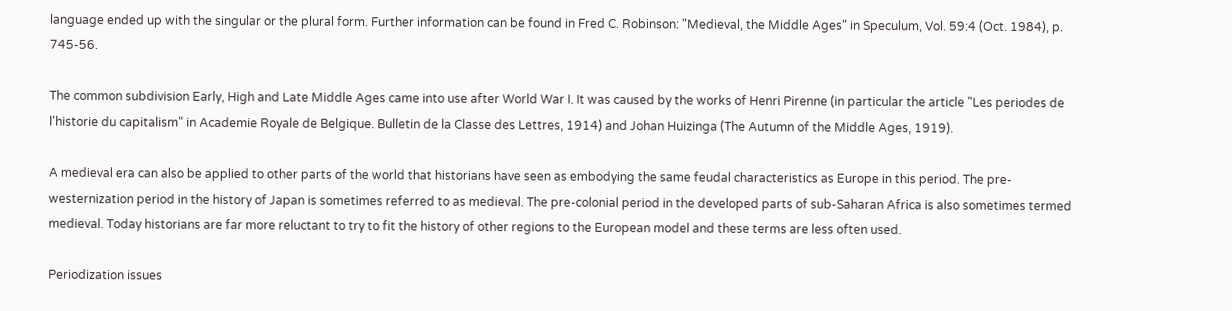language ended up with the singular or the plural form. Further information can be found in Fred C. Robinson: "Medieval, the Middle Ages" in Speculum, Vol. 59:4 (Oct. 1984), p. 745-56.

The common subdivision Early, High and Late Middle Ages came into use after World War I. It was caused by the works of Henri Pirenne (in particular the article "Les periodes de l'historie du capitalism" in Academie Royale de Belgique. Bulletin de la Classe des Lettres, 1914) and Johan Huizinga (The Autumn of the Middle Ages, 1919).

A medieval era can also be applied to other parts of the world that historians have seen as embodying the same feudal characteristics as Europe in this period. The pre-westernization period in the history of Japan is sometimes referred to as medieval. The pre-colonial period in the developed parts of sub-Saharan Africa is also sometimes termed medieval. Today historians are far more reluctant to try to fit the history of other regions to the European model and these terms are less often used.

Periodization issues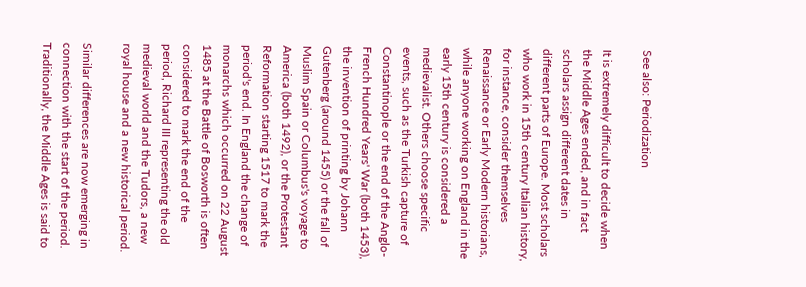See also: Periodization

It is extremely difficult to decide when the Middle Ages ended, and in fact scholars assign different dates in different parts of Europe. Most scholars who work in 15th century Italian history, for instance, consider themselves Renaissance or Early Modern historians, while anyone working on England in the early 15th century is considered a medievalist. Others choose specific events, such as the Turkish capture of Constantinople or the end of the Anglo-French Hundred Years' War (both 1453), the invention of printing by Johann Gutenberg (around 1455) or the fall of Muslim Spain or Columbus's voyage to America (both 1492), or the Protestant Reformation starting 1517 to mark the period's end. In England the change of monarchs which occurred on 22 August 1485 at the Battle of Bosworth is often considered to mark the end of the period, Richard III representing the old medieval world and the Tudors, a new royal house and a new historical period.

Similar differences are now emerging in connection with the start of the period. Traditionally, the Middle Ages is said to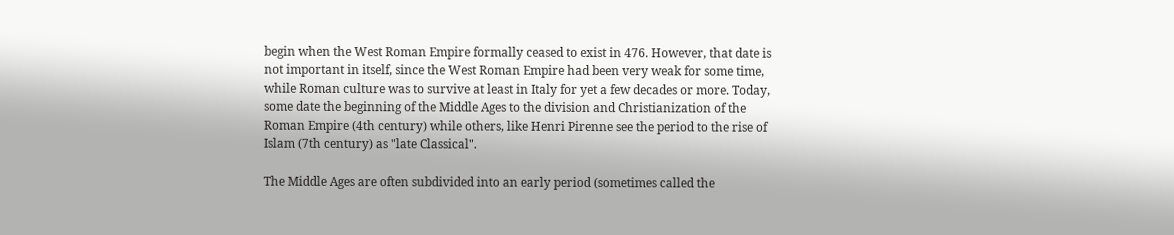begin when the West Roman Empire formally ceased to exist in 476. However, that date is not important in itself, since the West Roman Empire had been very weak for some time, while Roman culture was to survive at least in Italy for yet a few decades or more. Today, some date the beginning of the Middle Ages to the division and Christianization of the Roman Empire (4th century) while others, like Henri Pirenne see the period to the rise of Islam (7th century) as "late Classical".

The Middle Ages are often subdivided into an early period (sometimes called the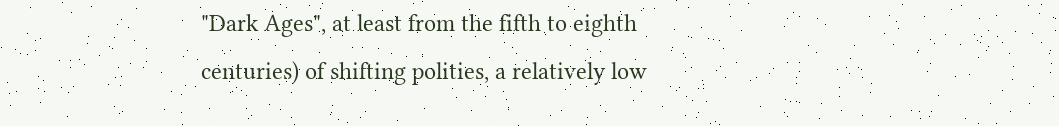"Dark Ages", at least from the fifth to eighth centuries) of shifting polities, a relatively low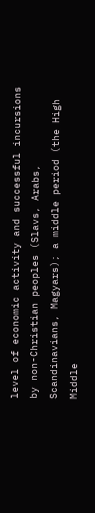level of economic activity and successful incursions by non-Christian peoples (Slavs, Arabs, Scandinavians, Magyars); a middle period (the High Middle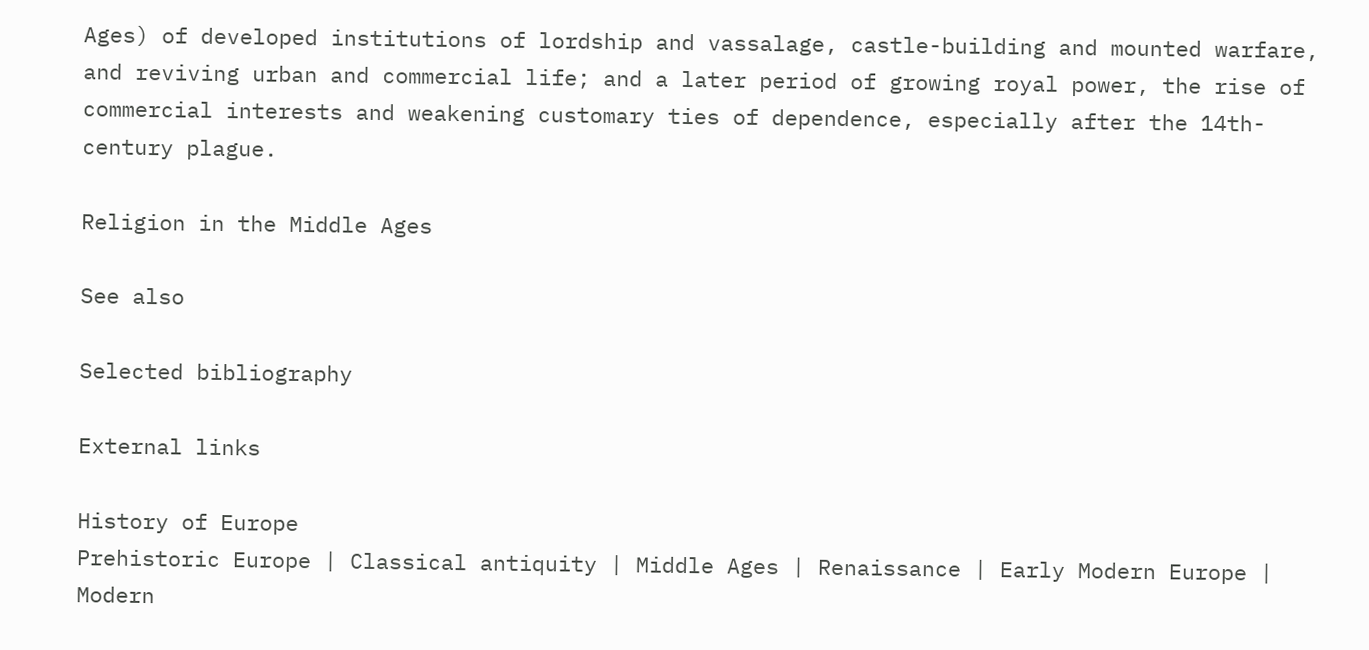Ages) of developed institutions of lordship and vassalage, castle-building and mounted warfare, and reviving urban and commercial life; and a later period of growing royal power, the rise of commercial interests and weakening customary ties of dependence, especially after the 14th-century plague.

Religion in the Middle Ages

See also

Selected bibliography

External links

History of Europe
Prehistoric Europe | Classical antiquity | Middle Ages | Renaissance | Early Modern Europe | Modern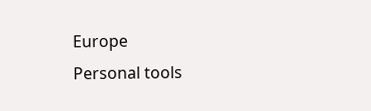Europe
Personal tools